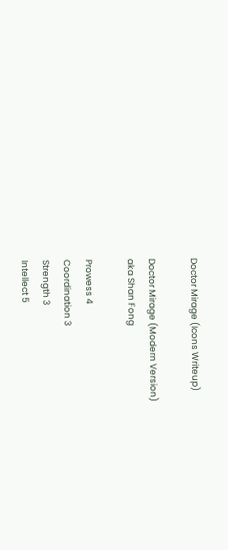Doctor Mirage (Icons Writeup)

Doctor Mirage (Modern Version)
aka Shan Fong

Prowess 4
Coordination 3
Strength 3
Intellect 5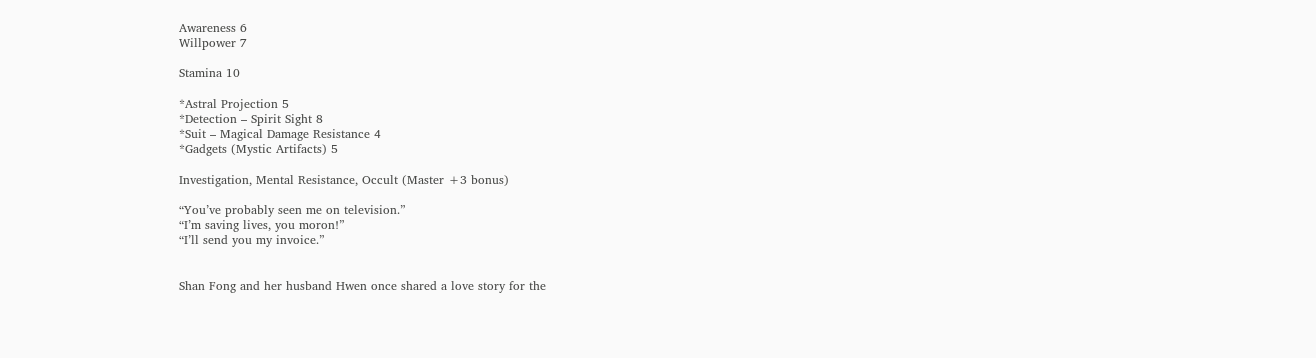Awareness 6
Willpower 7

Stamina 10

*Astral Projection 5
*Detection – Spirit Sight 8
*Suit – Magical Damage Resistance 4
*Gadgets (Mystic Artifacts) 5

Investigation, Mental Resistance, Occult (Master +3 bonus)

“You’ve probably seen me on television.”
“I’m saving lives, you moron!”
“I’ll send you my invoice.”


Shan Fong and her husband Hwen once shared a love story for the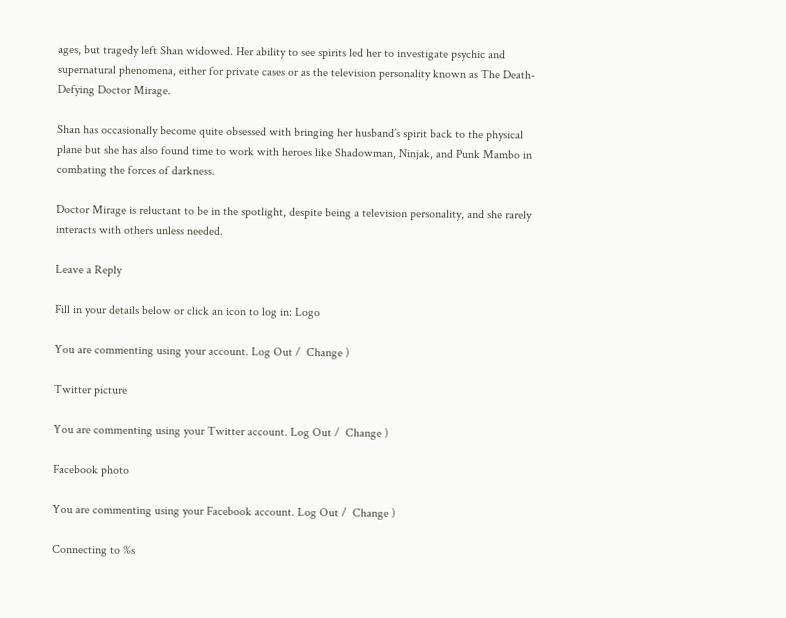ages, but tragedy left Shan widowed. Her ability to see spirits led her to investigate psychic and supernatural phenomena, either for private cases or as the television personality known as The Death-Defying Doctor Mirage.

Shan has occasionally become quite obsessed with bringing her husband’s spirit back to the physical plane but she has also found time to work with heroes like Shadowman, Ninjak, and Punk Mambo in combating the forces of darkness.

Doctor Mirage is reluctant to be in the spotlight, despite being a television personality, and she rarely interacts with others unless needed.

Leave a Reply

Fill in your details below or click an icon to log in: Logo

You are commenting using your account. Log Out /  Change )

Twitter picture

You are commenting using your Twitter account. Log Out /  Change )

Facebook photo

You are commenting using your Facebook account. Log Out /  Change )

Connecting to %s